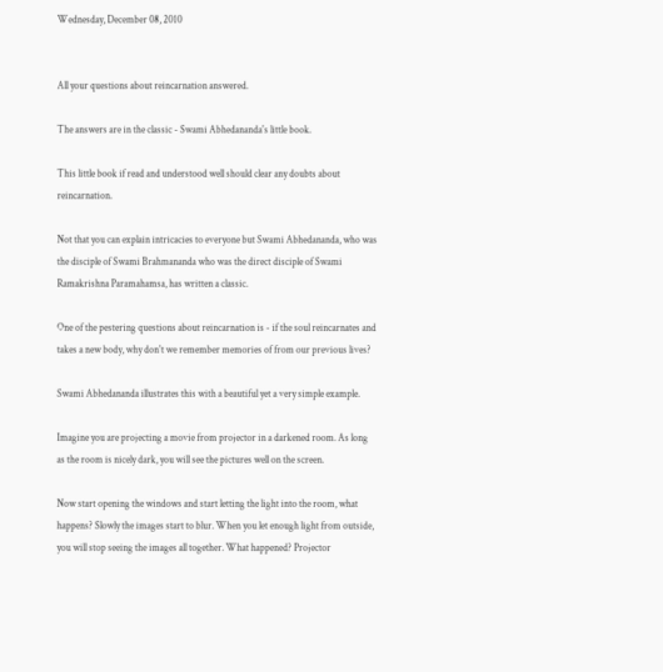Wednesday, December 08, 2010


All your questions about reincarnation answered.

The answers are in the classic - Swami Abhedananda's little book.

This little book if read and understood well should clear any doubts about reincarnation.

Not that you can explain intricacies to everyone but Swami Abhedananda, who was the disciple of Swami Brahmananda who was the direct disciple of Swami Ramakrishna Paramahamsa, has written a classic.

One of the pestering questions about reincarnation is - if the soul reincarnates and takes a new body, why don't we remember memories of from our previous lives?

Swami Abhedananda illustrates this with a beautiful yet a very simple example.

Imagine you are projecting a movie from projector in a darkened room. As long as the room is nicely dark, you will see the pictures well on the screen.

Now start opening the windows and start letting the light into the room, what happens? Slowly the images start to blur. When you let enough light from outside, you will stop seeing the images all together. What happened? Projector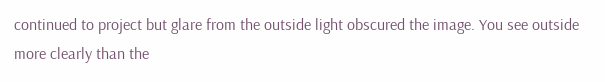continued to project but glare from the outside light obscured the image. You see outside more clearly than the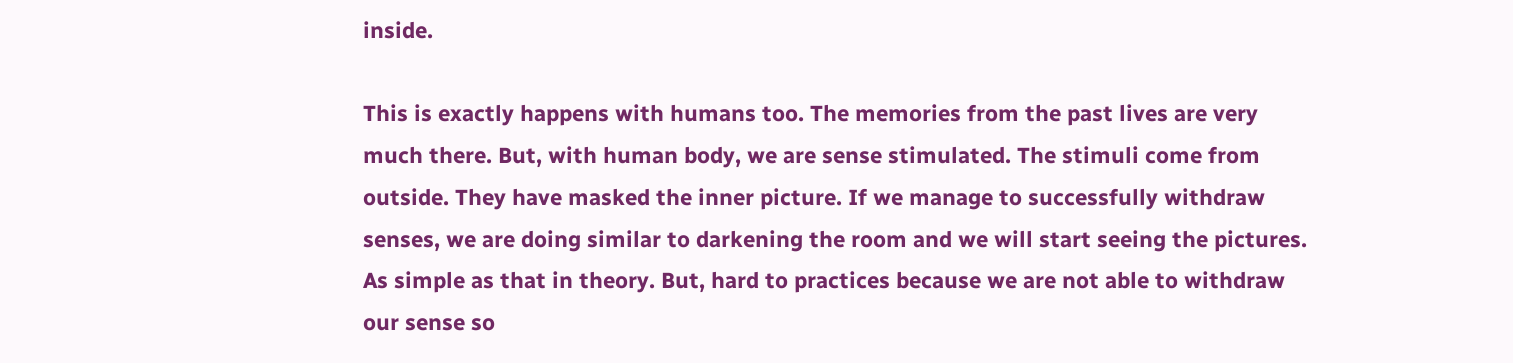inside.

This is exactly happens with humans too. The memories from the past lives are very much there. But, with human body, we are sense stimulated. The stimuli come from outside. They have masked the inner picture. If we manage to successfully withdraw senses, we are doing similar to darkening the room and we will start seeing the pictures. As simple as that in theory. But, hard to practices because we are not able to withdraw our sense so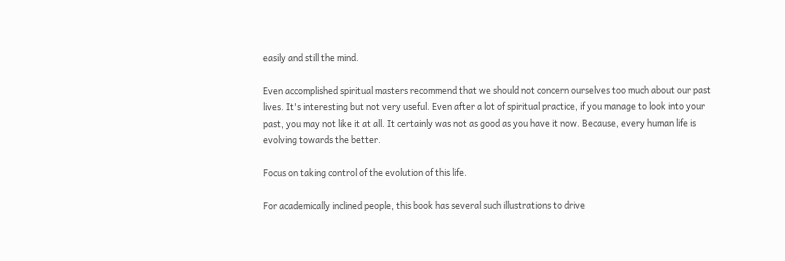easily and still the mind.

Even accomplished spiritual masters recommend that we should not concern ourselves too much about our past lives. It's interesting but not very useful. Even after a lot of spiritual practice, if you manage to look into your past, you may not like it at all. It certainly was not as good as you have it now. Because, every human life is evolving towards the better.

Focus on taking control of the evolution of this life.

For academically inclined people, this book has several such illustrations to drive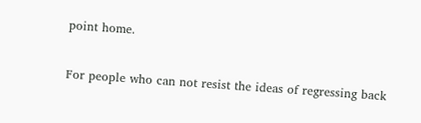point home.

For people who can not resist the ideas of regressing back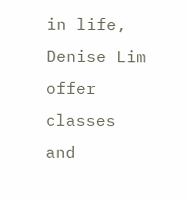in life, Denise Lim offer classes and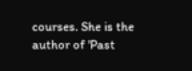courses. She is the author of 'Past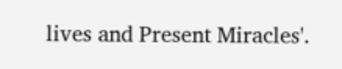lives and Present Miracles'.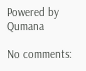Powered by Qumana

No comments: